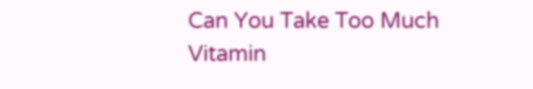Can You Take Too Much Vitamin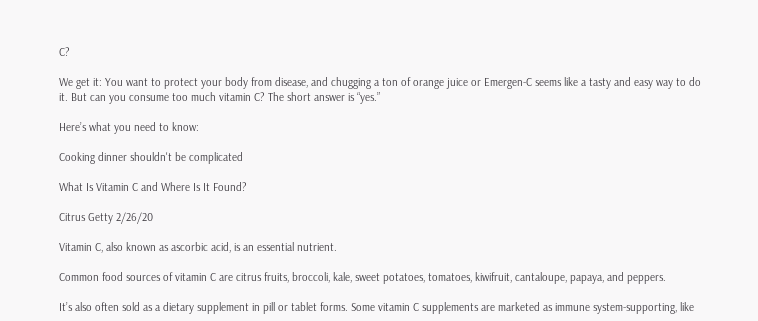C?

We get it: You want to protect your body from disease, and chugging a ton of orange juice or Emergen-C seems like a tasty and easy way to do it. But can you consume too much vitamin C? The short answer is “yes.”

Here’s what you need to know:

Cooking dinner shouldn't be complicated

What Is Vitamin C and Where Is It Found?

Citrus Getty 2/26/20

Vitamin C, also known as ascorbic acid, is an essential nutrient.

Common food sources of vitamin C are citrus fruits, broccoli, kale, sweet potatoes, tomatoes, kiwifruit, cantaloupe, papaya, and peppers.

It’s also often sold as a dietary supplement in pill or tablet forms. Some vitamin C supplements are marketed as immune system-supporting, like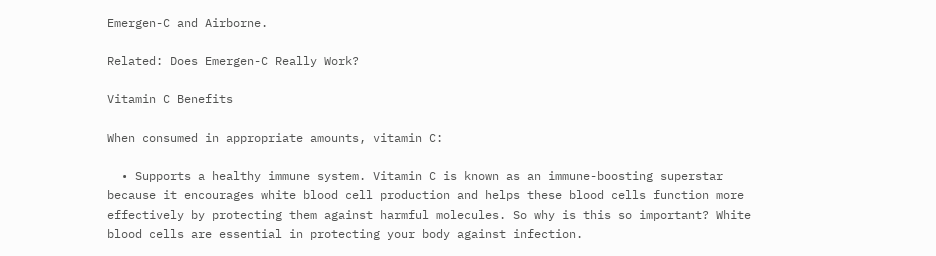Emergen-C and Airborne.

Related: Does Emergen-C Really Work?

Vitamin C Benefits

When consumed in appropriate amounts, vitamin C:

  • Supports a healthy immune system. Vitamin C is known as an immune-boosting superstar because it encourages white blood cell production and helps these blood cells function more effectively by protecting them against harmful molecules. So why is this so important? White blood cells are essential in protecting your body against infection.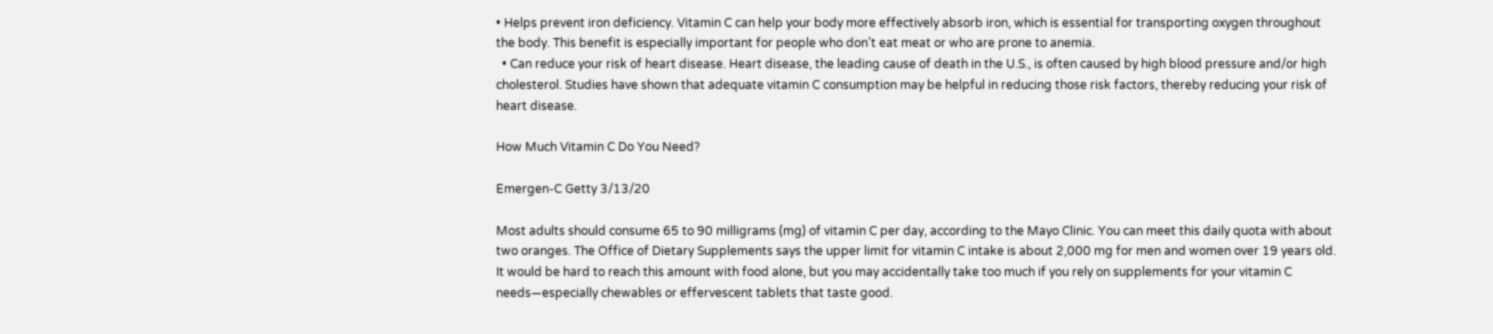• Helps prevent iron deficiency. Vitamin C can help your body more effectively absorb iron, which is essential for transporting oxygen throughout the body. This benefit is especially important for people who don’t eat meat or who are prone to anemia.
  • Can reduce your risk of heart disease. Heart disease, the leading cause of death in the U.S., is often caused by high blood pressure and/or high cholesterol. Studies have shown that adequate vitamin C consumption may be helpful in reducing those risk factors, thereby reducing your risk of heart disease.

How Much Vitamin C Do You Need?

Emergen-C Getty 3/13/20

Most adults should consume 65 to 90 milligrams (mg) of vitamin C per day, according to the Mayo Clinic. You can meet this daily quota with about two oranges. The Office of Dietary Supplements says the upper limit for vitamin C intake is about 2,000 mg for men and women over 19 years old. It would be hard to reach this amount with food alone, but you may accidentally take too much if you rely on supplements for your vitamin C needs—especially chewables or effervescent tablets that taste good.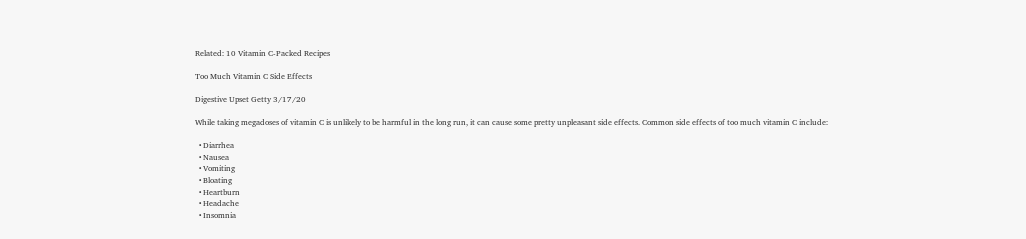Related: 10 Vitamin C-Packed Recipes

Too Much Vitamin C Side Effects

Digestive Upset Getty 3/17/20

While taking megadoses of vitamin C is unlikely to be harmful in the long run, it can cause some pretty unpleasant side effects. Common side effects of too much vitamin C include:

  • Diarrhea
  • Nausea
  • Vomiting
  • Bloating
  • Heartburn
  • Headache
  • Insomnia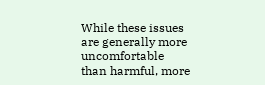While these issues are generally more uncomfortable than harmful, more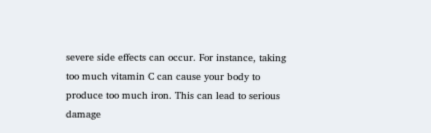severe side effects can occur. For instance, taking too much vitamin C can cause your body to produce too much iron. This can lead to serious damage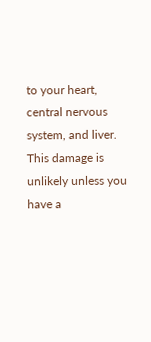to your heart, central nervous system, and liver. This damage is unlikely unless you have a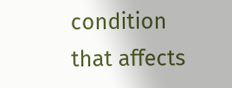condition that affects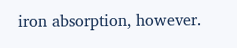iron absorption, however.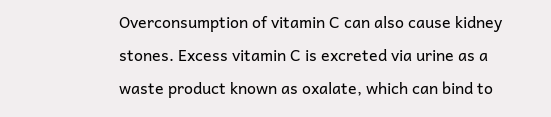Overconsumption of vitamin C can also cause kidney stones. Excess vitamin C is excreted via urine as a waste product known as oxalate, which can bind to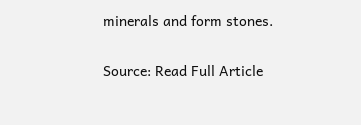minerals and form stones.

Source: Read Full Article